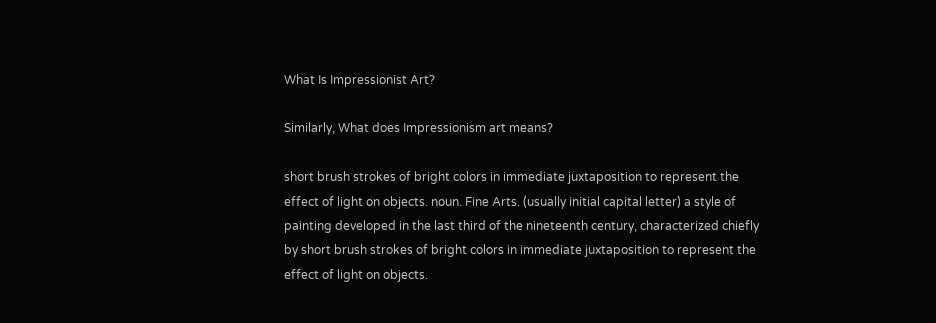What Is Impressionist Art?

Similarly, What does Impressionism art means?

short brush strokes of bright colors in immediate juxtaposition to represent the effect of light on objects. noun. Fine Arts. (usually initial capital letter) a style of painting developed in the last third of the nineteenth century, characterized chiefly by short brush strokes of bright colors in immediate juxtaposition to represent the effect of light on objects.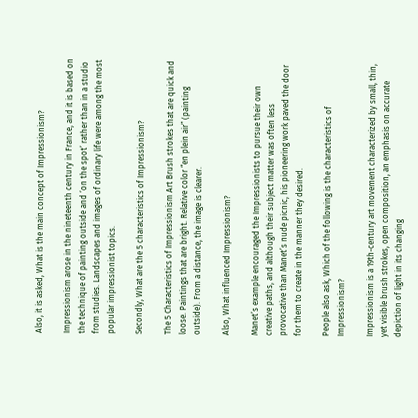Also, it is asked, What is the main concept of Impressionism?

Impressionism arose in the nineteenth century in France, and it is based on the technique of painting outside and ‘on the spot’ rather than in a studio from studies. Landscapes and images of ordinary life were among the most popular impressionist topics.

Secondly, What are the 5 characteristics of Impressionism?

The 5 Characteristics of Impressionism Art Brush strokes that are quick and loose. Paintings that are bright. Relative color “en plein air” (painting outside). From a distance, the image is clearer.

Also, What influenced Impressionism?

Manet’s example encouraged the Impressionists to pursue their own creative paths, and although their subject matter was often less provocative than Manet’s nude picnic, his pioneering work paved the door for them to create in the manner they desired.

People also ask, Which of the following is the characteristics of Impressionism?

Impressionism is a 19th-century art movement characterized by small, thin, yet visible brush strokes, open composition, an emphasis on accurate depiction of light in its changing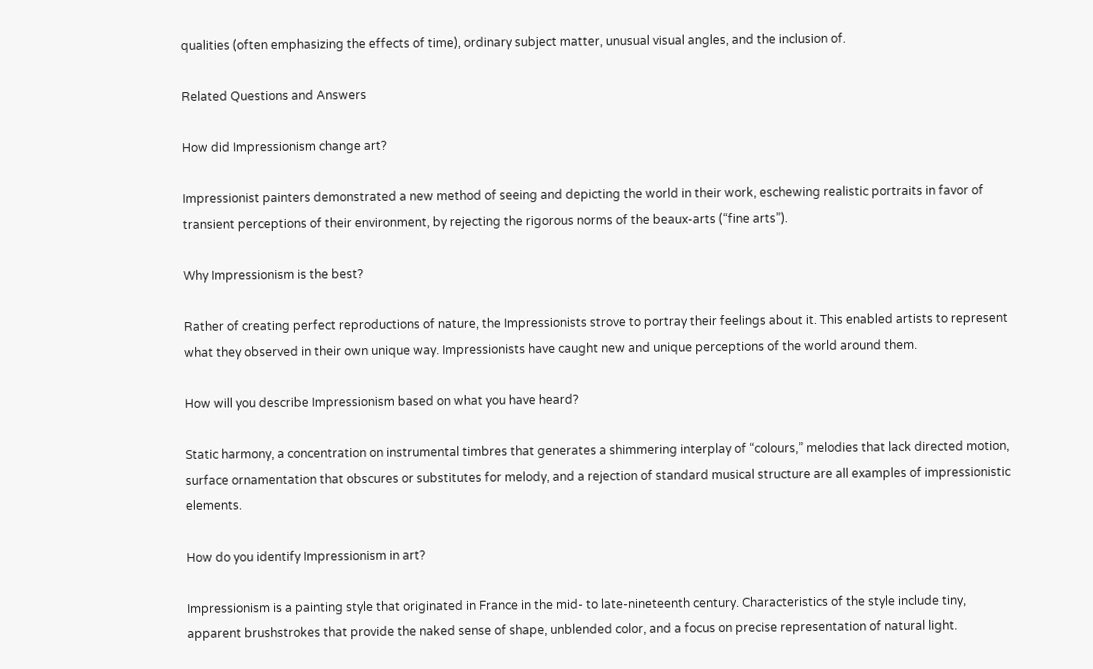qualities (often emphasizing the effects of time), ordinary subject matter, unusual visual angles, and the inclusion of.

Related Questions and Answers

How did Impressionism change art?

Impressionist painters demonstrated a new method of seeing and depicting the world in their work, eschewing realistic portraits in favor of transient perceptions of their environment, by rejecting the rigorous norms of the beaux-arts (“fine arts”).

Why Impressionism is the best?

Rather of creating perfect reproductions of nature, the Impressionists strove to portray their feelings about it. This enabled artists to represent what they observed in their own unique way. Impressionists have caught new and unique perceptions of the world around them.

How will you describe Impressionism based on what you have heard?

Static harmony, a concentration on instrumental timbres that generates a shimmering interplay of “colours,” melodies that lack directed motion, surface ornamentation that obscures or substitutes for melody, and a rejection of standard musical structure are all examples of impressionistic elements.

How do you identify Impressionism in art?

Impressionism is a painting style that originated in France in the mid- to late-nineteenth century. Characteristics of the style include tiny, apparent brushstrokes that provide the naked sense of shape, unblended color, and a focus on precise representation of natural light.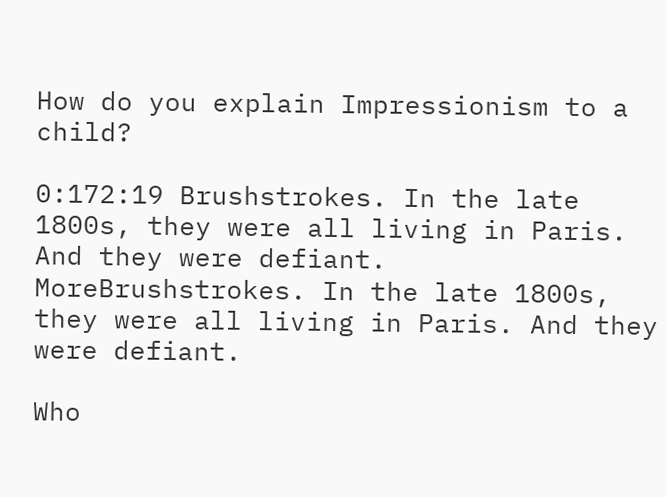How do you explain Impressionism to a child?

0:172:19 Brushstrokes. In the late 1800s, they were all living in Paris. And they were defiant. MoreBrushstrokes. In the late 1800s, they were all living in Paris. And they were defiant.

Who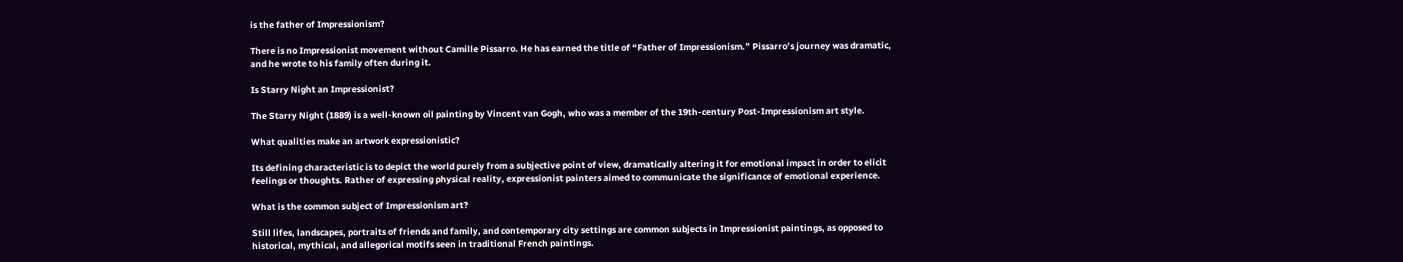is the father of Impressionism?

There is no Impressionist movement without Camille Pissarro. He has earned the title of “Father of Impressionism.” Pissarro’s journey was dramatic, and he wrote to his family often during it.

Is Starry Night an Impressionist?

The Starry Night (1889) is a well-known oil painting by Vincent van Gogh, who was a member of the 19th-century Post-Impressionism art style.

What qualities make an artwork expressionistic?

Its defining characteristic is to depict the world purely from a subjective point of view, dramatically altering it for emotional impact in order to elicit feelings or thoughts. Rather of expressing physical reality, expressionist painters aimed to communicate the significance of emotional experience.

What is the common subject of Impressionism art?

Still lifes, landscapes, portraits of friends and family, and contemporary city settings are common subjects in Impressionist paintings, as opposed to historical, mythical, and allegorical motifs seen in traditional French paintings.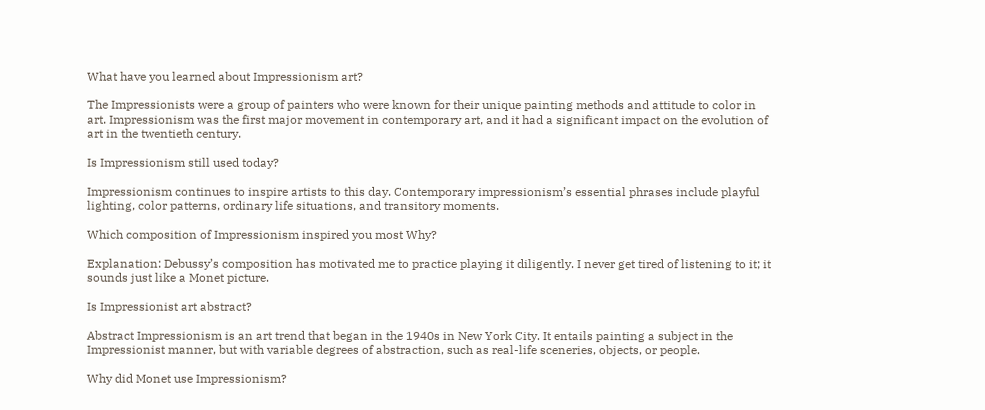What have you learned about Impressionism art?

The Impressionists were a group of painters who were known for their unique painting methods and attitude to color in art. Impressionism was the first major movement in contemporary art, and it had a significant impact on the evolution of art in the twentieth century.

Is Impressionism still used today?

Impressionism continues to inspire artists to this day. Contemporary impressionism’s essential phrases include playful lighting, color patterns, ordinary life situations, and transitory moments.

Which composition of Impressionism inspired you most Why?

Explanation: Debussy’s composition has motivated me to practice playing it diligently. I never get tired of listening to it; it sounds just like a Monet picture.

Is Impressionist art abstract?

Abstract Impressionism is an art trend that began in the 1940s in New York City. It entails painting a subject in the Impressionist manner, but with variable degrees of abstraction, such as real-life sceneries, objects, or people.

Why did Monet use Impressionism?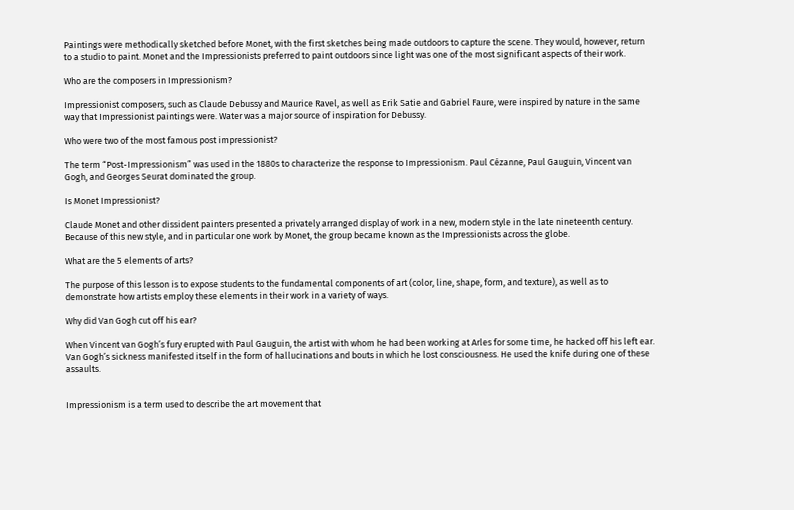Paintings were methodically sketched before Monet, with the first sketches being made outdoors to capture the scene. They would, however, return to a studio to paint. Monet and the Impressionists preferred to paint outdoors since light was one of the most significant aspects of their work.

Who are the composers in Impressionism?

Impressionist composers, such as Claude Debussy and Maurice Ravel, as well as Erik Satie and Gabriel Faure, were inspired by nature in the same way that Impressionist paintings were. Water was a major source of inspiration for Debussy.

Who were two of the most famous post impressionist?

The term “Post-Impressionism” was used in the 1880s to characterize the response to Impressionism. Paul Cézanne, Paul Gauguin, Vincent van Gogh, and Georges Seurat dominated the group.

Is Monet Impressionist?

Claude Monet and other dissident painters presented a privately arranged display of work in a new, modern style in the late nineteenth century. Because of this new style, and in particular one work by Monet, the group became known as the Impressionists across the globe.

What are the 5 elements of arts?

The purpose of this lesson is to expose students to the fundamental components of art (color, line, shape, form, and texture), as well as to demonstrate how artists employ these elements in their work in a variety of ways.

Why did Van Gogh cut off his ear?

When Vincent van Gogh’s fury erupted with Paul Gauguin, the artist with whom he had been working at Arles for some time, he hacked off his left ear. Van Gogh’s sickness manifested itself in the form of hallucinations and bouts in which he lost consciousness. He used the knife during one of these assaults.


Impressionism is a term used to describe the art movement that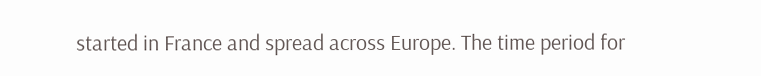started in France and spread across Europe. The time period for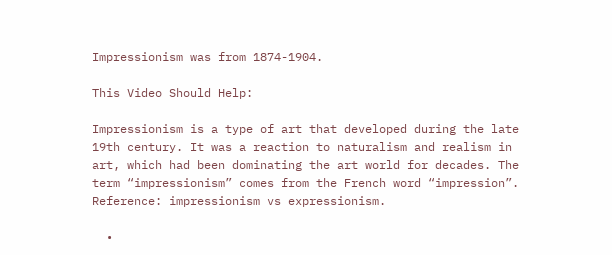Impressionism was from 1874-1904.

This Video Should Help:

Impressionism is a type of art that developed during the late 19th century. It was a reaction to naturalism and realism in art, which had been dominating the art world for decades. The term “impressionism” comes from the French word “impression”. Reference: impressionism vs expressionism.

  •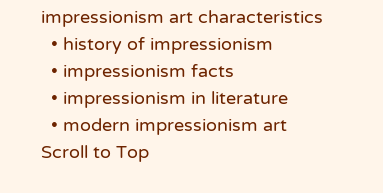impressionism art characteristics
  • history of impressionism
  • impressionism facts
  • impressionism in literature
  • modern impressionism art
Scroll to Top